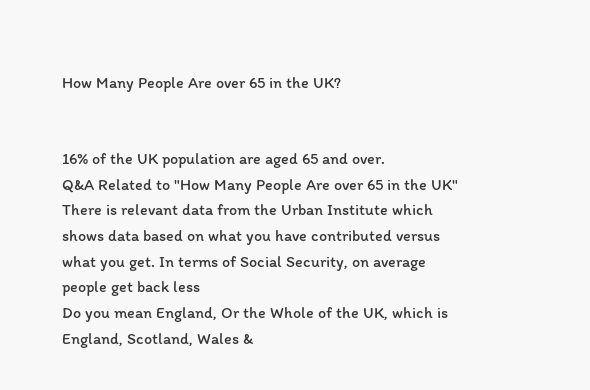How Many People Are over 65 in the UK?


16% of the UK population are aged 65 and over.
Q&A Related to "How Many People Are over 65 in the UK"
There is relevant data from the Urban Institute which shows data based on what you have contributed versus what you get. In terms of Social Security, on average people get back less
Do you mean England, Or the Whole of the UK, which is England, Scotland, Wales &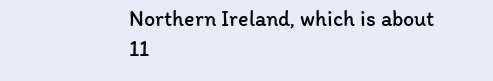Northern Ireland, which is about 11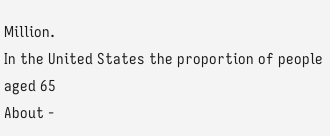Million.
In the United States the proportion of people aged 65
About -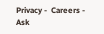Privacy -  Careers -  Ask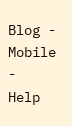Blog -  Mobile -  Help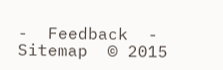-  Feedback  -  Sitemap  © 2015